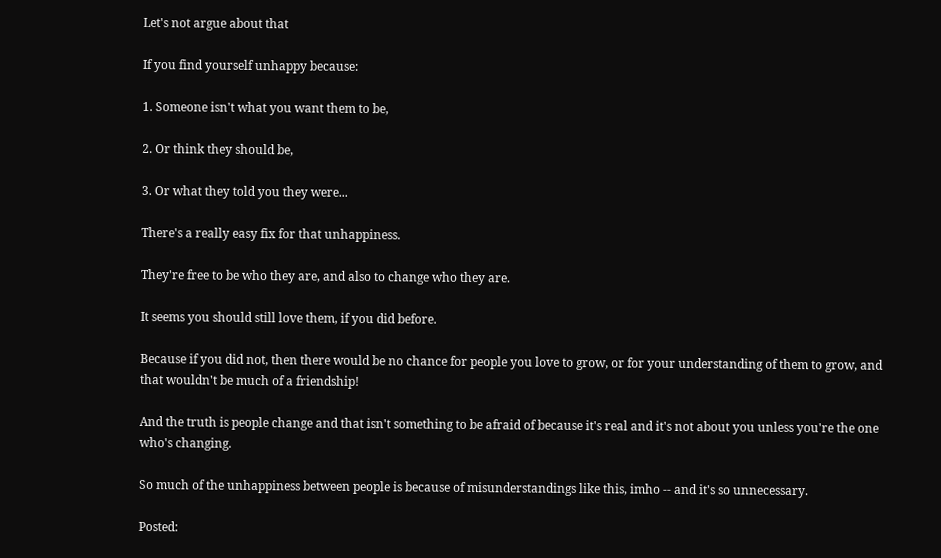Let's not argue about that

If you find yourself unhappy because:

1. Someone isn't what you want them to be,

2. Or think they should be,

3. Or what they told you they were...

There's a really easy fix for that unhappiness.

They're free to be who they are, and also to change who they are.

It seems you should still love them, if you did before.

Because if you did not, then there would be no chance for people you love to grow, or for your understanding of them to grow, and that wouldn't be much of a friendship!

And the truth is people change and that isn't something to be afraid of because it's real and it's not about you unless you're the one who's changing.

So much of the unhappiness between people is because of misunderstandings like this, imho -- and it's so unnecessary.

Posted: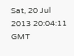Sat, 20 Jul 2013 20:04:11 GMT